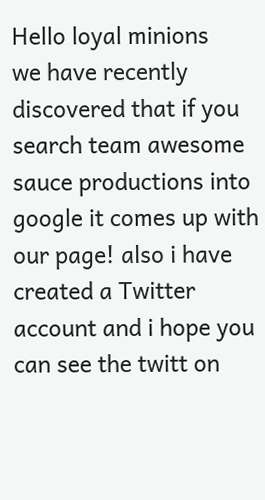Hello loyal minions
we have recently discovered that if you search team awesome sauce productions into google it comes up with our page! also i have created a Twitter account and i hope you can see the twitt on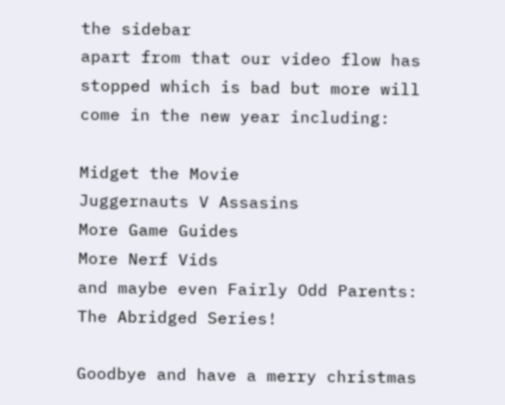the sidebar
apart from that our video flow has stopped which is bad but more will come in the new year including:

Midget the Movie
Juggernauts V Assasins
More Game Guides
More Nerf Vids
and maybe even Fairly Odd Parents: The Abridged Series!

Goodbye and have a merry christmas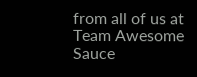from all of us at Team Awesome Sauce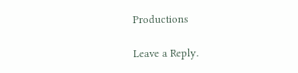Productions

Leave a Reply.